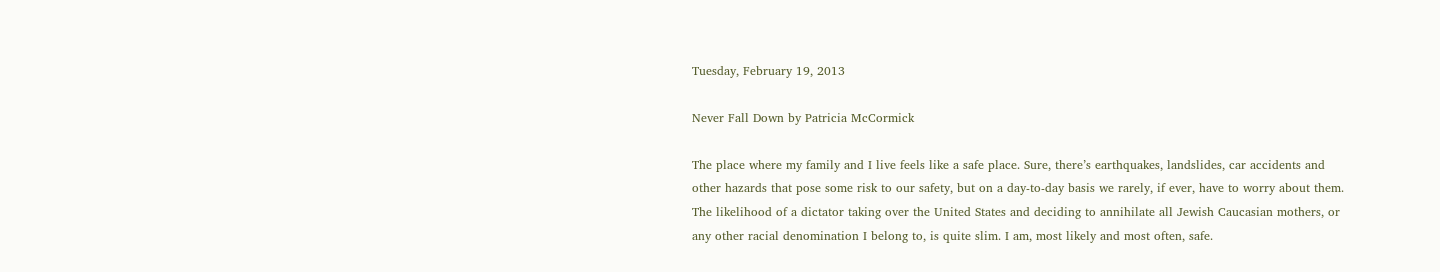Tuesday, February 19, 2013

Never Fall Down by Patricia McCormick

The place where my family and I live feels like a safe place. Sure, there’s earthquakes, landslides, car accidents and other hazards that pose some risk to our safety, but on a day-to-day basis we rarely, if ever, have to worry about them. The likelihood of a dictator taking over the United States and deciding to annihilate all Jewish Caucasian mothers, or any other racial denomination I belong to, is quite slim. I am, most likely and most often, safe.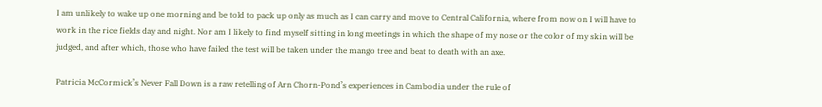I am unlikely to wake up one morning and be told to pack up only as much as I can carry and move to Central California, where from now on I will have to work in the rice fields day and night. Nor am I likely to find myself sitting in long meetings in which the shape of my nose or the color of my skin will be judged, and after which, those who have failed the test will be taken under the mango tree and beat to death with an axe.

Patricia McCormick’s Never Fall Down is a raw retelling of Arn Chorn-Pond’s experiences in Cambodia under the rule of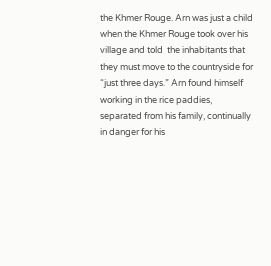the Khmer Rouge. Arn was just a child when the Khmer Rouge took over his village and told  the inhabitants that they must move to the countryside for “just three days.” Arn found himself working in the rice paddies, separated from his family, continually in danger for his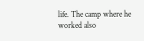life. The camp where he worked also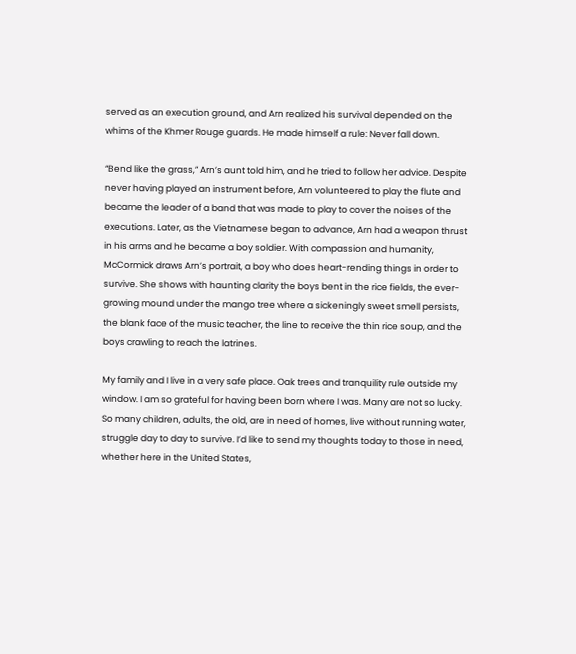served as an execution ground, and Arn realized his survival depended on the whims of the Khmer Rouge guards. He made himself a rule: Never fall down.

“Bend like the grass,” Arn’s aunt told him, and he tried to follow her advice. Despite never having played an instrument before, Arn volunteered to play the flute and became the leader of a band that was made to play to cover the noises of the executions. Later, as the Vietnamese began to advance, Arn had a weapon thrust in his arms and he became a boy soldier. With compassion and humanity, McCormick draws Arn’s portrait, a boy who does heart-rending things in order to survive. She shows with haunting clarity the boys bent in the rice fields, the ever-growing mound under the mango tree where a sickeningly sweet smell persists, the blank face of the music teacher, the line to receive the thin rice soup, and the boys crawling to reach the latrines.

My family and I live in a very safe place. Oak trees and tranquility rule outside my window. I am so grateful for having been born where I was. Many are not so lucky. So many children, adults, the old, are in need of homes, live without running water, struggle day to day to survive. I’d like to send my thoughts today to those in need, whether here in the United States,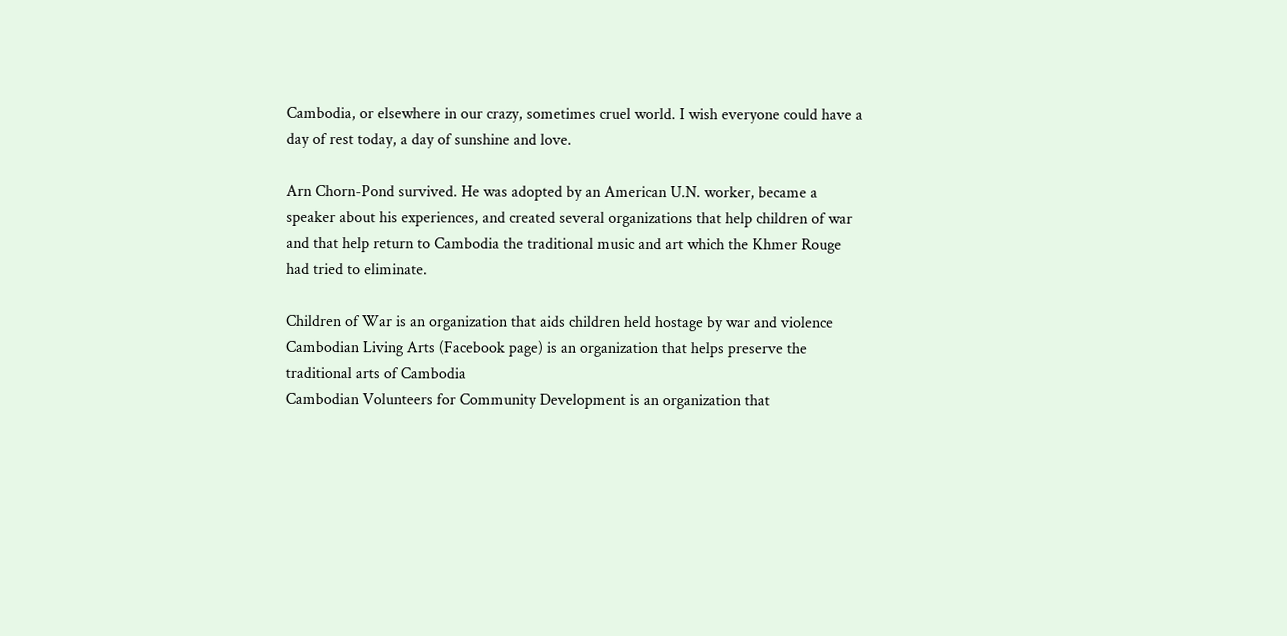Cambodia, or elsewhere in our crazy, sometimes cruel world. I wish everyone could have a day of rest today, a day of sunshine and love.

Arn Chorn-Pond survived. He was adopted by an American U.N. worker, became a speaker about his experiences, and created several organizations that help children of war and that help return to Cambodia the traditional music and art which the Khmer Rouge had tried to eliminate.

Children of War is an organization that aids children held hostage by war and violence
Cambodian Living Arts (Facebook page) is an organization that helps preserve the traditional arts of Cambodia
Cambodian Volunteers for Community Development is an organization that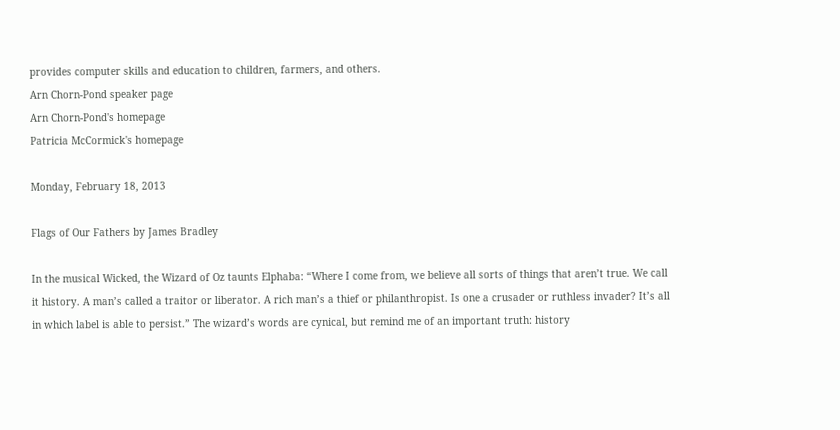provides computer skills and education to children, farmers, and others.
Arn Chorn-Pond speaker page
Arn Chorn-Pond's homepage
Patricia McCormick's homepage

Monday, February 18, 2013

Flags of Our Fathers by James Bradley

In the musical Wicked, the Wizard of Oz taunts Elphaba: “Where I come from, we believe all sorts of things that aren’t true. We call it history. A man’s called a traitor or liberator. A rich man’s a thief or philanthropist. Is one a crusader or ruthless invader? It’s all in which label is able to persist.” The wizard’s words are cynical, but remind me of an important truth: history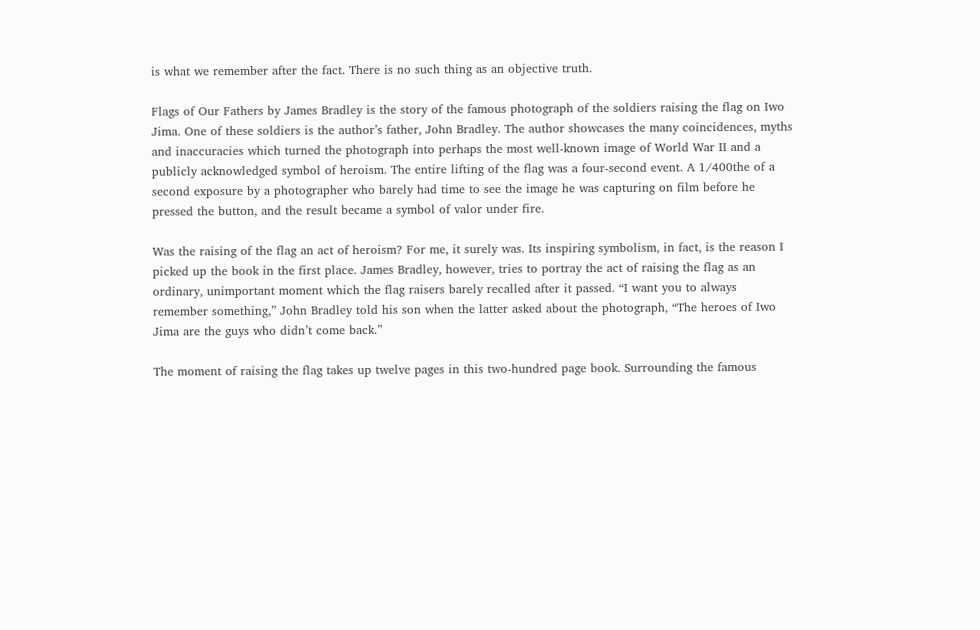is what we remember after the fact. There is no such thing as an objective truth.

Flags of Our Fathers by James Bradley is the story of the famous photograph of the soldiers raising the flag on Iwo Jima. One of these soldiers is the author’s father, John Bradley. The author showcases the many coincidences, myths and inaccuracies which turned the photograph into perhaps the most well-known image of World War II and a publicly acknowledged symbol of heroism. The entire lifting of the flag was a four-second event. A 1/400the of a second exposure by a photographer who barely had time to see the image he was capturing on film before he pressed the button, and the result became a symbol of valor under fire.

Was the raising of the flag an act of heroism? For me, it surely was. Its inspiring symbolism, in fact, is the reason I picked up the book in the first place. James Bradley, however, tries to portray the act of raising the flag as an ordinary, unimportant moment which the flag raisers barely recalled after it passed. “I want you to always remember something,” John Bradley told his son when the latter asked about the photograph, “The heroes of Iwo Jima are the guys who didn’t come back.”

The moment of raising the flag takes up twelve pages in this two-hundred page book. Surrounding the famous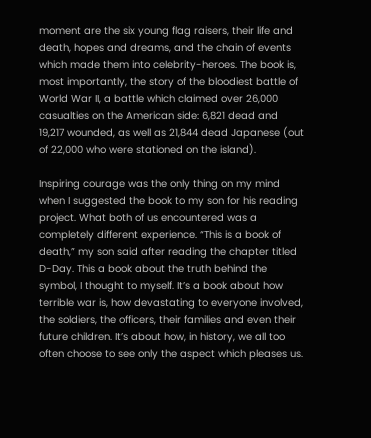moment are the six young flag raisers, their life and death, hopes and dreams, and the chain of events which made them into celebrity-heroes. The book is, most importantly, the story of the bloodiest battle of World War II, a battle which claimed over 26,000 casualties on the American side: 6,821 dead and 19,217 wounded, as well as 21,844 dead Japanese (out of 22,000 who were stationed on the island).

Inspiring courage was the only thing on my mind when I suggested the book to my son for his reading project. What both of us encountered was a completely different experience. “This is a book of death,” my son said after reading the chapter titled D-Day. This a book about the truth behind the symbol, I thought to myself. It’s a book about how terrible war is, how devastating to everyone involved, the soldiers, the officers, their families and even their future children. It’s about how, in history, we all too often choose to see only the aspect which pleases us.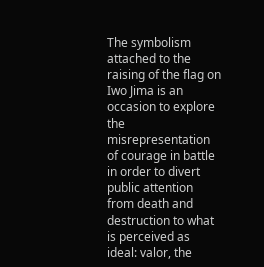The symbolism attached to the raising of the flag on Iwo Jima is an occasion to explore the misrepresentation of courage in battle in order to divert public attention from death and destruction to what is perceived as ideal: valor, the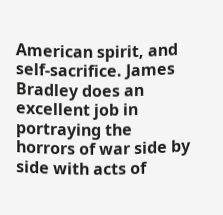American spirit, and self-sacrifice. James Bradley does an excellent job in portraying the horrors of war side by side with acts of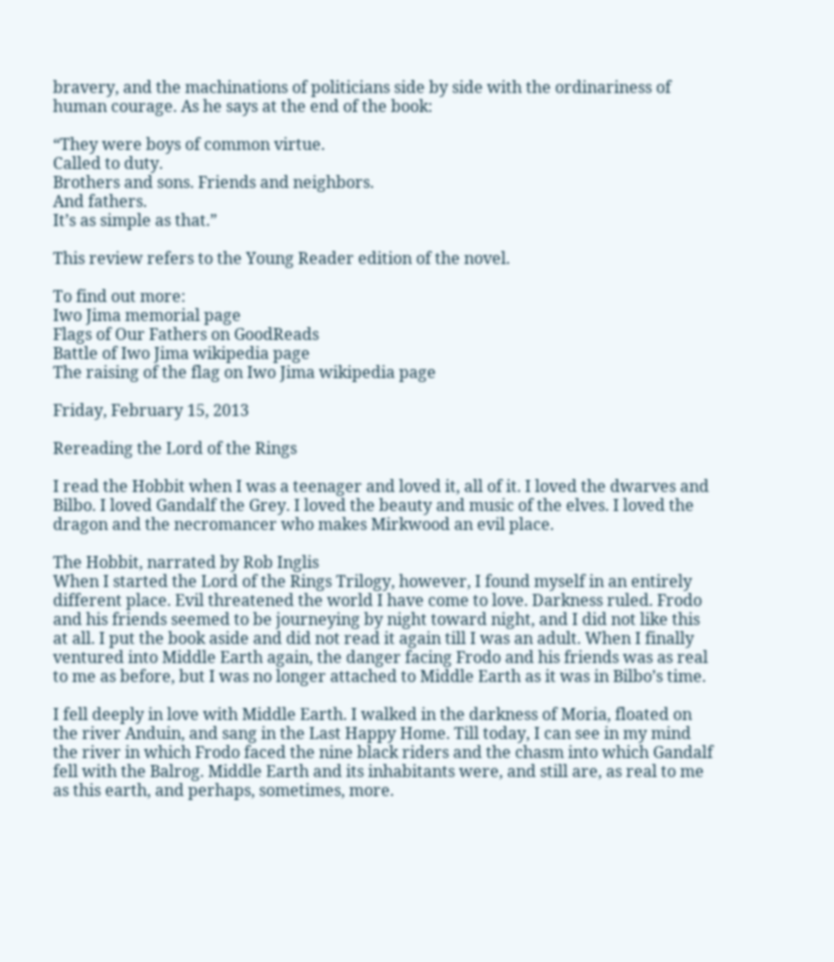bravery, and the machinations of politicians side by side with the ordinariness of human courage. As he says at the end of the book:

“They were boys of common virtue.
Called to duty.
Brothers and sons. Friends and neighbors.
And fathers.
It’s as simple as that.”

This review refers to the Young Reader edition of the novel.

To find out more:
Iwo Jima memorial page
Flags of Our Fathers on GoodReads
Battle of Iwo Jima wikipedia page
The raising of the flag on Iwo Jima wikipedia page

Friday, February 15, 2013

Rereading the Lord of the Rings

I read the Hobbit when I was a teenager and loved it, all of it. I loved the dwarves and Bilbo. I loved Gandalf the Grey. I loved the beauty and music of the elves. I loved the dragon and the necromancer who makes Mirkwood an evil place.

The Hobbit, narrated by Rob Inglis
When I started the Lord of the Rings Trilogy, however, I found myself in an entirely different place. Evil threatened the world I have come to love. Darkness ruled. Frodo and his friends seemed to be journeying by night toward night, and I did not like this at all. I put the book aside and did not read it again till I was an adult. When I finally ventured into Middle Earth again, the danger facing Frodo and his friends was as real to me as before, but I was no longer attached to Middle Earth as it was in Bilbo’s time.

I fell deeply in love with Middle Earth. I walked in the darkness of Moria, floated on the river Anduin, and sang in the Last Happy Home. Till today, I can see in my mind the river in which Frodo faced the nine black riders and the chasm into which Gandalf fell with the Balrog. Middle Earth and its inhabitants were, and still are, as real to me as this earth, and perhaps, sometimes, more.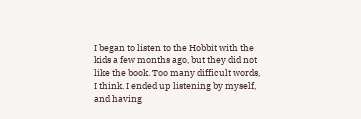I began to listen to the Hobbit with the kids a few months ago, but they did not like the book. Too many difficult words, I think. I ended up listening by myself, and having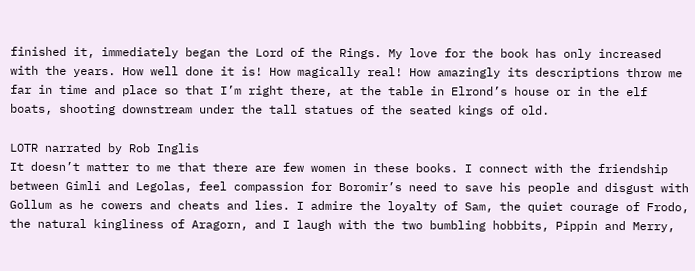finished it, immediately began the Lord of the Rings. My love for the book has only increased with the years. How well done it is! How magically real! How amazingly its descriptions throw me far in time and place so that I’m right there, at the table in Elrond’s house or in the elf boats, shooting downstream under the tall statues of the seated kings of old.

LOTR narrated by Rob Inglis
It doesn’t matter to me that there are few women in these books. I connect with the friendship between Gimli and Legolas, feel compassion for Boromir’s need to save his people and disgust with Gollum as he cowers and cheats and lies. I admire the loyalty of Sam, the quiet courage of Frodo, the natural kingliness of Aragorn, and I laugh with the two bumbling hobbits, Pippin and Merry,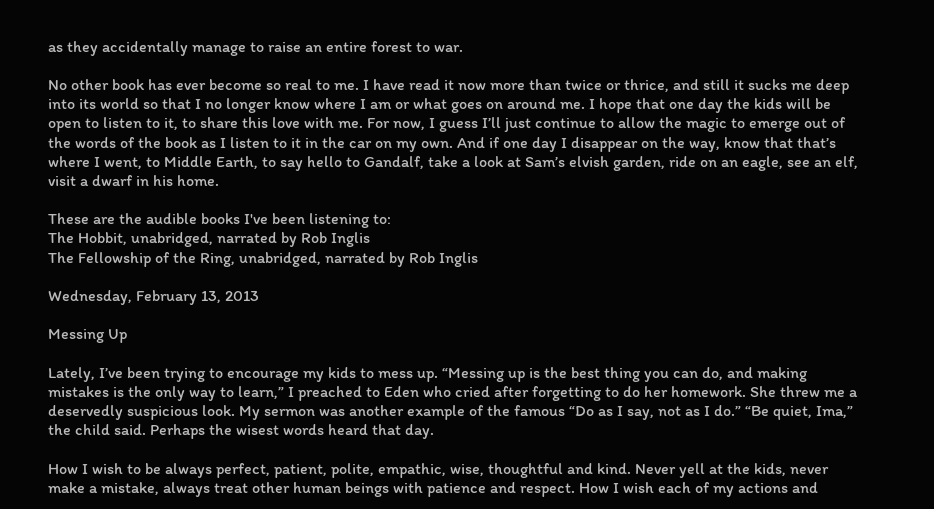as they accidentally manage to raise an entire forest to war.

No other book has ever become so real to me. I have read it now more than twice or thrice, and still it sucks me deep into its world so that I no longer know where I am or what goes on around me. I hope that one day the kids will be open to listen to it, to share this love with me. For now, I guess I’ll just continue to allow the magic to emerge out of the words of the book as I listen to it in the car on my own. And if one day I disappear on the way, know that that’s where I went, to Middle Earth, to say hello to Gandalf, take a look at Sam’s elvish garden, ride on an eagle, see an elf, visit a dwarf in his home.

These are the audible books I've been listening to:
The Hobbit, unabridged, narrated by Rob Inglis
The Fellowship of the Ring, unabridged, narrated by Rob Inglis

Wednesday, February 13, 2013

Messing Up

Lately, I’ve been trying to encourage my kids to mess up. “Messing up is the best thing you can do, and making mistakes is the only way to learn,” I preached to Eden who cried after forgetting to do her homework. She threw me a deservedly suspicious look. My sermon was another example of the famous “Do as I say, not as I do.” “Be quiet, Ima,” the child said. Perhaps the wisest words heard that day.

How I wish to be always perfect, patient, polite, empathic, wise, thoughtful and kind. Never yell at the kids, never make a mistake, always treat other human beings with patience and respect. How I wish each of my actions and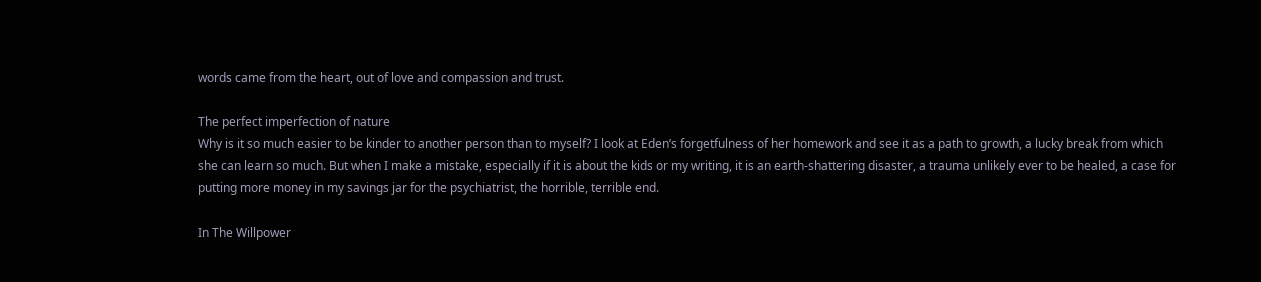words came from the heart, out of love and compassion and trust.

The perfect imperfection of nature
Why is it so much easier to be kinder to another person than to myself? I look at Eden’s forgetfulness of her homework and see it as a path to growth, a lucky break from which she can learn so much. But when I make a mistake, especially if it is about the kids or my writing, it is an earth-shattering disaster, a trauma unlikely ever to be healed, a case for putting more money in my savings jar for the psychiatrist, the horrible, terrible end.

In The Willpower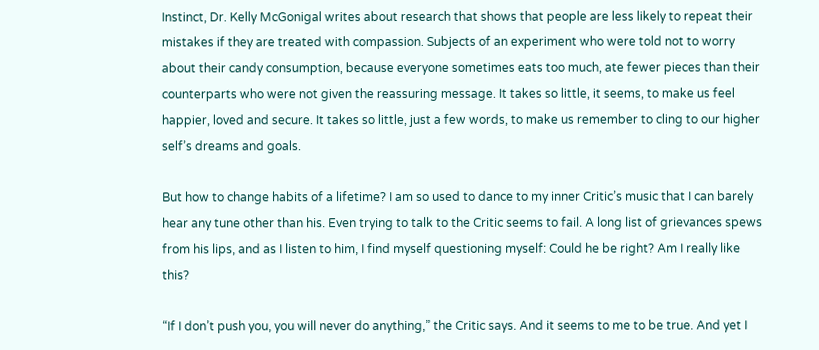Instinct, Dr. Kelly McGonigal writes about research that shows that people are less likely to repeat their mistakes if they are treated with compassion. Subjects of an experiment who were told not to worry about their candy consumption, because everyone sometimes eats too much, ate fewer pieces than their counterparts who were not given the reassuring message. It takes so little, it seems, to make us feel happier, loved and secure. It takes so little, just a few words, to make us remember to cling to our higher self’s dreams and goals.

But how to change habits of a lifetime? I am so used to dance to my inner Critic’s music that I can barely hear any tune other than his. Even trying to talk to the Critic seems to fail. A long list of grievances spews from his lips, and as I listen to him, I find myself questioning myself: Could he be right? Am I really like this?

“If I don’t push you, you will never do anything,” the Critic says. And it seems to me to be true. And yet I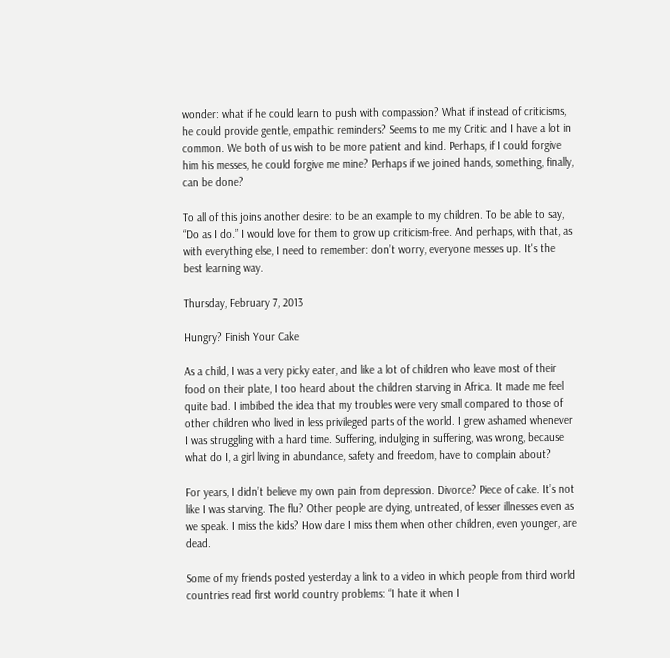wonder: what if he could learn to push with compassion? What if instead of criticisms, he could provide gentle, empathic reminders? Seems to me my Critic and I have a lot in common. We both of us wish to be more patient and kind. Perhaps, if I could forgive him his messes, he could forgive me mine? Perhaps if we joined hands, something, finally, can be done?

To all of this joins another desire: to be an example to my children. To be able to say, “Do as I do.” I would love for them to grow up criticism-free. And perhaps, with that, as with everything else, I need to remember: don’t worry, everyone messes up. It's the best learning way.

Thursday, February 7, 2013

Hungry? Finish Your Cake

As a child, I was a very picky eater, and like a lot of children who leave most of their food on their plate, I too heard about the children starving in Africa. It made me feel quite bad. I imbibed the idea that my troubles were very small compared to those of other children who lived in less privileged parts of the world. I grew ashamed whenever I was struggling with a hard time. Suffering, indulging in suffering, was wrong, because what do I, a girl living in abundance, safety and freedom, have to complain about?

For years, I didn’t believe my own pain from depression. Divorce? Piece of cake. It’s not like I was starving. The flu? Other people are dying, untreated, of lesser illnesses even as we speak. I miss the kids? How dare I miss them when other children, even younger, are dead.

Some of my friends posted yesterday a link to a video in which people from third world countries read first world country problems: “I hate it when I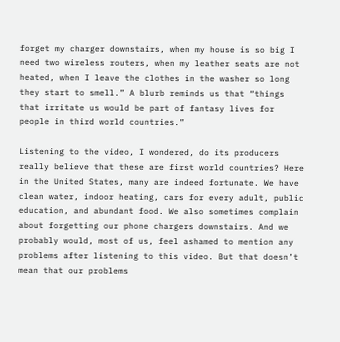forget my charger downstairs, when my house is so big I need two wireless routers, when my leather seats are not heated, when I leave the clothes in the washer so long they start to smell.” A blurb reminds us that “things that irritate us would be part of fantasy lives for people in third world countries.”

Listening to the video, I wondered, do its producers really believe that these are first world countries? Here in the United States, many are indeed fortunate. We have clean water, indoor heating, cars for every adult, public education, and abundant food. We also sometimes complain about forgetting our phone chargers downstairs. And we probably would, most of us, feel ashamed to mention any problems after listening to this video. But that doesn’t mean that our problems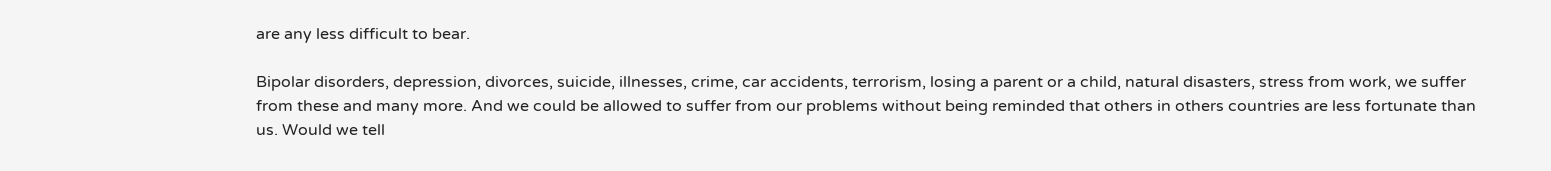are any less difficult to bear.

Bipolar disorders, depression, divorces, suicide, illnesses, crime, car accidents, terrorism, losing a parent or a child, natural disasters, stress from work, we suffer from these and many more. And we could be allowed to suffer from our problems without being reminded that others in others countries are less fortunate than us. Would we tell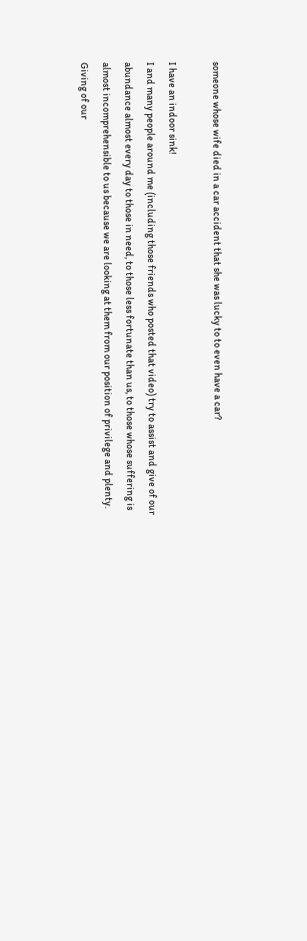someone whose wife died in a car accident that she was lucky to to even have a car?

I have an indoor sink!
I and many people around me (including those friends who posted that video) try to assist and give of our abundance almost every day to those in need, to those less fortunate than us, to those whose suffering is almost incomprehensible to us because we are looking at them from our position of privilege and plenty. Giving of our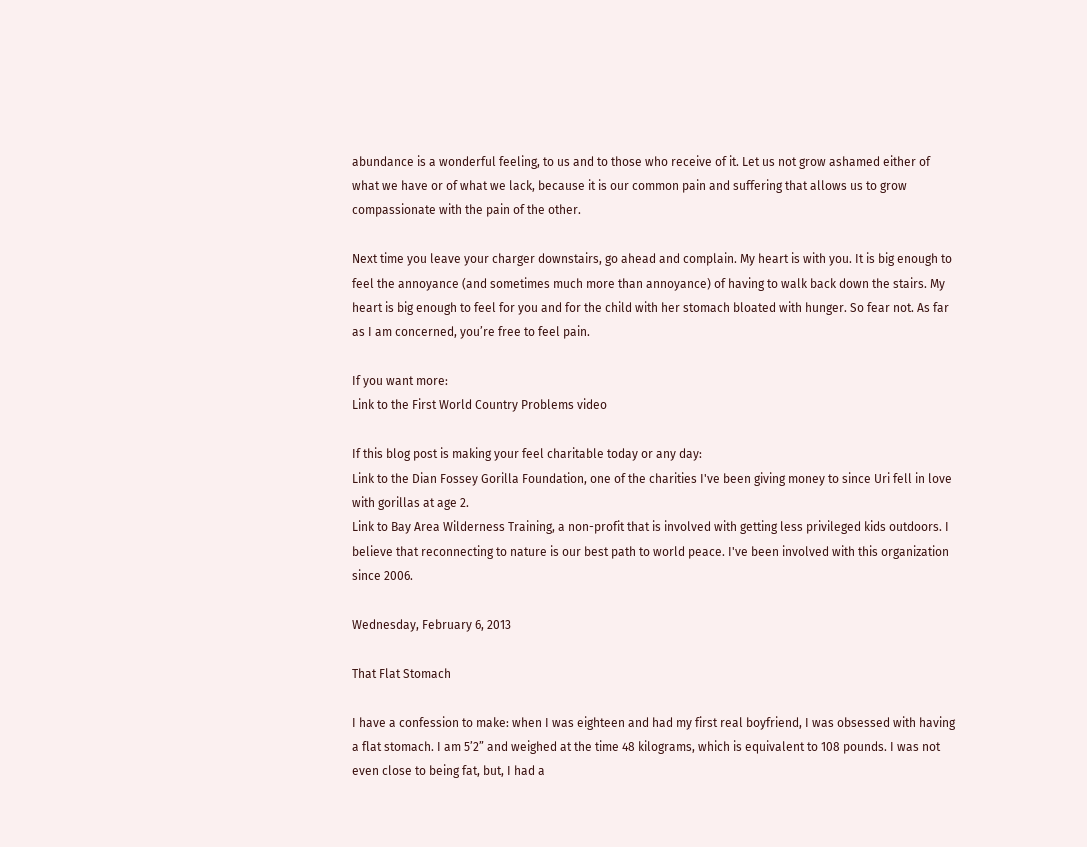abundance is a wonderful feeling, to us and to those who receive of it. Let us not grow ashamed either of what we have or of what we lack, because it is our common pain and suffering that allows us to grow compassionate with the pain of the other.

Next time you leave your charger downstairs, go ahead and complain. My heart is with you. It is big enough to feel the annoyance (and sometimes much more than annoyance) of having to walk back down the stairs. My heart is big enough to feel for you and for the child with her stomach bloated with hunger. So fear not. As far as I am concerned, you’re free to feel pain.

If you want more:
Link to the First World Country Problems video

If this blog post is making your feel charitable today or any day:
Link to the Dian Fossey Gorilla Foundation, one of the charities I've been giving money to since Uri fell in love with gorillas at age 2.
Link to Bay Area Wilderness Training, a non-profit that is involved with getting less privileged kids outdoors. I believe that reconnecting to nature is our best path to world peace. I've been involved with this organization since 2006.

Wednesday, February 6, 2013

That Flat Stomach

I have a confession to make: when I was eighteen and had my first real boyfriend, I was obsessed with having a flat stomach. I am 5’2” and weighed at the time 48 kilograms, which is equivalent to 108 pounds. I was not even close to being fat, but, I had a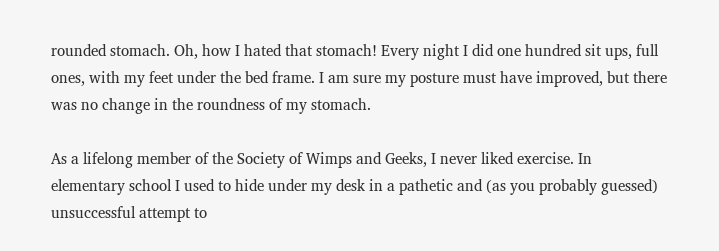rounded stomach. Oh, how I hated that stomach! Every night I did one hundred sit ups, full ones, with my feet under the bed frame. I am sure my posture must have improved, but there was no change in the roundness of my stomach.

As a lifelong member of the Society of Wimps and Geeks, I never liked exercise. In elementary school I used to hide under my desk in a pathetic and (as you probably guessed) unsuccessful attempt to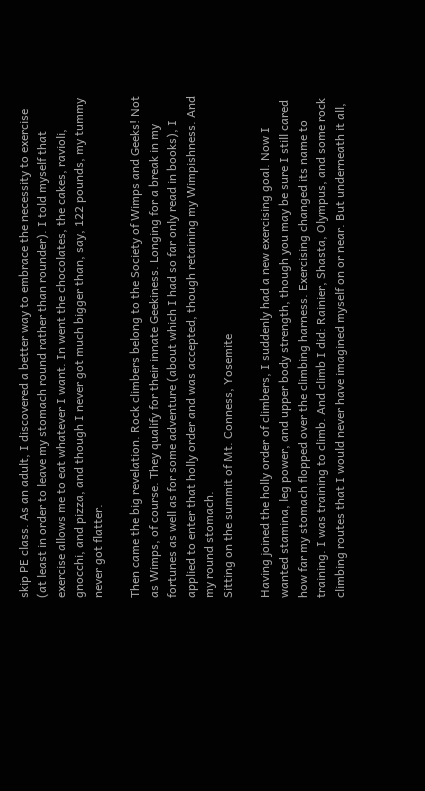skip PE class. As an adult, I discovered a better way to embrace the necessity to exercise (at least in order to leave my stomach round rather than rounder). I told myself that exercise allows me to eat whatever I want. In went the chocolates, the cakes, ravioli, gnocchi, and pizza, and though I never got much bigger than, say, 122 pounds, my tummy never got flatter.

Then came the big revelation. Rock climbers belong to the Society of Wimps and Geeks! Not as Wimps, of course. They qualify for their innate Geekiness. Longing for a break in my fortunes as well as for some adventure (about which I had so far only read in books), I applied to enter that holly order and was accepted, though retaining my Wimpishness. And my round stomach.
Sitting on the summit of Mt. Conness, Yosemite

Having joined the holly order of climbers, I suddenly had a new exercising goal. Now I wanted stamina, leg power, and upper body strength, though you may be sure I still cared how far my stomach flopped over the climbing harness. Exercising changed its name to training. I was training to climb. And climb I did: Rainier, Shasta, Olympus, and some rock climbing routes that I would never have imagined myself on or near. But underneath it all,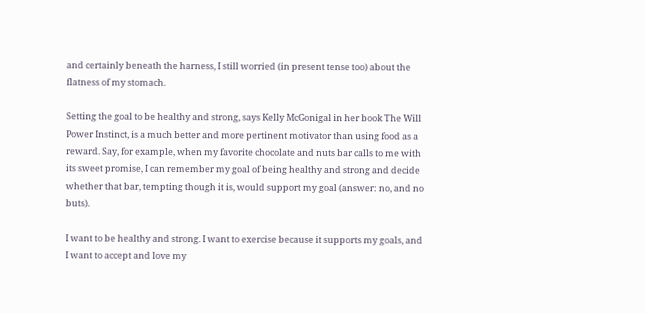and certainly beneath the harness, I still worried (in present tense too) about the flatness of my stomach.

Setting the goal to be healthy and strong, says Kelly McGonigal in her book The Will Power Instinct, is a much better and more pertinent motivator than using food as a reward. Say, for example, when my favorite chocolate and nuts bar calls to me with its sweet promise, I can remember my goal of being healthy and strong and decide whether that bar, tempting though it is, would support my goal (answer: no, and no buts).

I want to be healthy and strong. I want to exercise because it supports my goals, and I want to accept and love my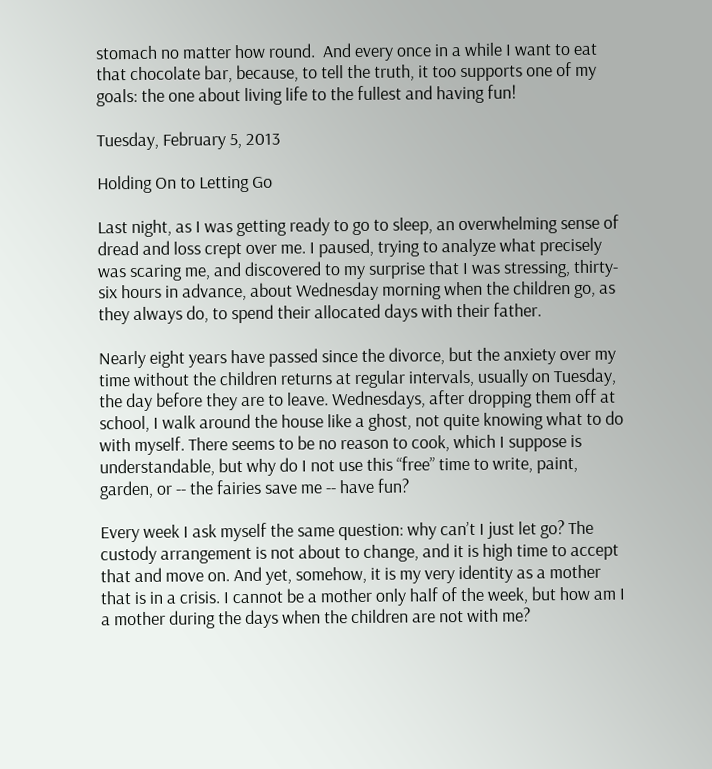stomach no matter how round.  And every once in a while I want to eat that chocolate bar, because, to tell the truth, it too supports one of my goals: the one about living life to the fullest and having fun!

Tuesday, February 5, 2013

Holding On to Letting Go

Last night, as I was getting ready to go to sleep, an overwhelming sense of dread and loss crept over me. I paused, trying to analyze what precisely was scaring me, and discovered to my surprise that I was stressing, thirty-six hours in advance, about Wednesday morning when the children go, as they always do, to spend their allocated days with their father.

Nearly eight years have passed since the divorce, but the anxiety over my time without the children returns at regular intervals, usually on Tuesday, the day before they are to leave. Wednesdays, after dropping them off at school, I walk around the house like a ghost, not quite knowing what to do with myself. There seems to be no reason to cook, which I suppose is understandable, but why do I not use this “free” time to write, paint, garden, or -- the fairies save me -- have fun?

Every week I ask myself the same question: why can’t I just let go? The custody arrangement is not about to change, and it is high time to accept that and move on. And yet, somehow, it is my very identity as a mother that is in a crisis. I cannot be a mother only half of the week, but how am I a mother during the days when the children are not with me?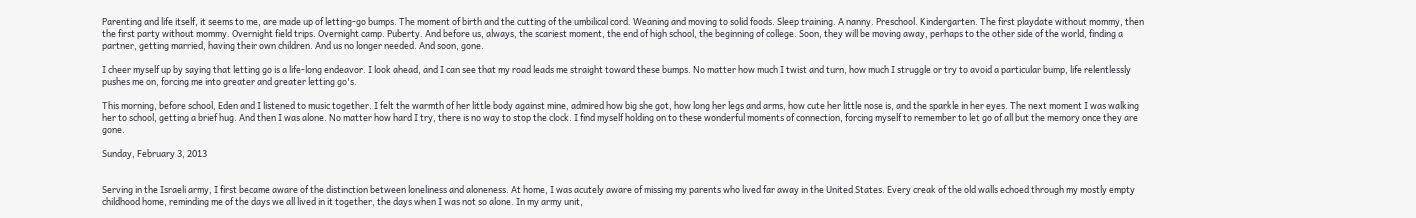Parenting and life itself, it seems to me, are made up of letting-go bumps. The moment of birth and the cutting of the umbilical cord. Weaning and moving to solid foods. Sleep training. A nanny. Preschool. Kindergarten. The first playdate without mommy, then the first party without mommy. Overnight field trips. Overnight camp. Puberty. And before us, always, the scariest moment, the end of high school, the beginning of college. Soon, they will be moving away, perhaps to the other side of the world, finding a partner, getting married, having their own children. And us no longer needed. And soon, gone.

I cheer myself up by saying that letting go is a life-long endeavor. I look ahead, and I can see that my road leads me straight toward these bumps. No matter how much I twist and turn, how much I struggle or try to avoid a particular bump, life relentlessly pushes me on, forcing me into greater and greater letting go's.

This morning, before school, Eden and I listened to music together. I felt the warmth of her little body against mine, admired how big she got, how long her legs and arms, how cute her little nose is, and the sparkle in her eyes. The next moment I was walking her to school, getting a brief hug. And then I was alone. No matter how hard I try, there is no way to stop the clock. I find myself holding on to these wonderful moments of connection, forcing myself to remember to let go of all but the memory once they are gone.

Sunday, February 3, 2013


Serving in the Israeli army, I first became aware of the distinction between loneliness and aloneness. At home, I was acutely aware of missing my parents who lived far away in the United States. Every creak of the old walls echoed through my mostly empty childhood home, reminding me of the days we all lived in it together, the days when I was not so alone. In my army unit,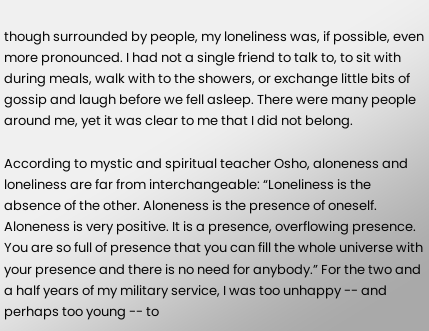though surrounded by people, my loneliness was, if possible, even more pronounced. I had not a single friend to talk to, to sit with during meals, walk with to the showers, or exchange little bits of gossip and laugh before we fell asleep. There were many people around me, yet it was clear to me that I did not belong.

According to mystic and spiritual teacher Osho, aloneness and loneliness are far from interchangeable: “Loneliness is the absence of the other. Aloneness is the presence of oneself. Aloneness is very positive. It is a presence, overflowing presence. You are so full of presence that you can fill the whole universe with your presence and there is no need for anybody.” For the two and a half years of my military service, I was too unhappy -- and perhaps too young -- to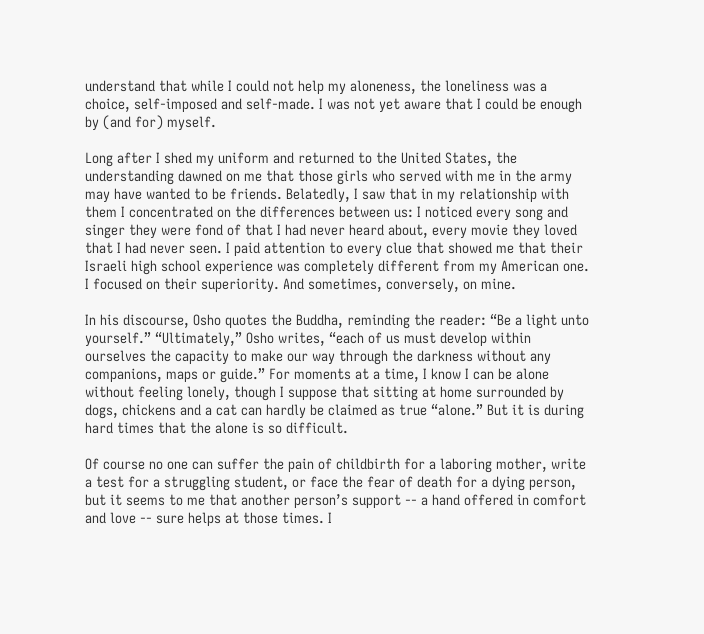understand that while I could not help my aloneness, the loneliness was a choice, self-imposed and self-made. I was not yet aware that I could be enough by (and for) myself.

Long after I shed my uniform and returned to the United States, the understanding dawned on me that those girls who served with me in the army may have wanted to be friends. Belatedly, I saw that in my relationship with them I concentrated on the differences between us: I noticed every song and singer they were fond of that I had never heard about, every movie they loved that I had never seen. I paid attention to every clue that showed me that their Israeli high school experience was completely different from my American one. I focused on their superiority. And sometimes, conversely, on mine.

In his discourse, Osho quotes the Buddha, reminding the reader: “Be a light unto yourself.” “Ultimately,” Osho writes, “each of us must develop within ourselves the capacity to make our way through the darkness without any companions, maps or guide.” For moments at a time, I know I can be alone without feeling lonely, though I suppose that sitting at home surrounded by dogs, chickens and a cat can hardly be claimed as true “alone.” But it is during hard times that the alone is so difficult.

Of course no one can suffer the pain of childbirth for a laboring mother, write a test for a struggling student, or face the fear of death for a dying person, but it seems to me that another person’s support -- a hand offered in comfort and love -- sure helps at those times. I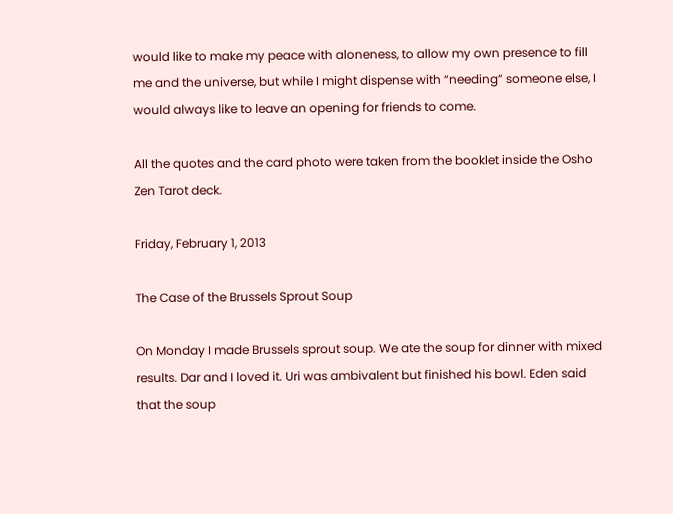would like to make my peace with aloneness, to allow my own presence to fill me and the universe, but while I might dispense with “needing” someone else, I would always like to leave an opening for friends to come.

All the quotes and the card photo were taken from the booklet inside the Osho Zen Tarot deck.

Friday, February 1, 2013

The Case of the Brussels Sprout Soup

On Monday I made Brussels sprout soup. We ate the soup for dinner with mixed results. Dar and I loved it. Uri was ambivalent but finished his bowl. Eden said that the soup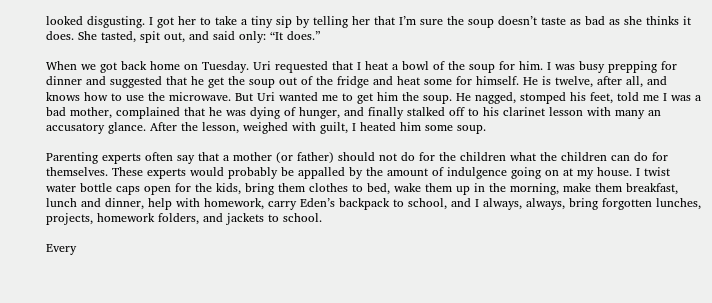looked disgusting. I got her to take a tiny sip by telling her that I’m sure the soup doesn’t taste as bad as she thinks it does. She tasted, spit out, and said only: “It does.”

When we got back home on Tuesday. Uri requested that I heat a bowl of the soup for him. I was busy prepping for dinner and suggested that he get the soup out of the fridge and heat some for himself. He is twelve, after all, and knows how to use the microwave. But Uri wanted me to get him the soup. He nagged, stomped his feet, told me I was a bad mother, complained that he was dying of hunger, and finally stalked off to his clarinet lesson with many an accusatory glance. After the lesson, weighed with guilt, I heated him some soup.

Parenting experts often say that a mother (or father) should not do for the children what the children can do for themselves. These experts would probably be appalled by the amount of indulgence going on at my house. I twist water bottle caps open for the kids, bring them clothes to bed, wake them up in the morning, make them breakfast, lunch and dinner, help with homework, carry Eden’s backpack to school, and I always, always, bring forgotten lunches, projects, homework folders, and jackets to school.

Every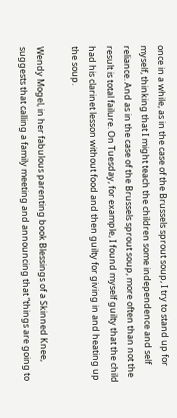once in a while, as in the case of the Brussels sprout soup, I try to stand up for myself, thinking that I might teach the children some independence and self reliance. And as in the case of the Brussels sprout soup, more often than not the result is total failure. On Tuesday, for example, I found myself guilty that the child had his clarinet lesson without food and then guilty for giving in and heating up the soup.

Wendy Mogel, in her fabulous parenting book Blessings of a Skinned Knee, suggests that calling a family meeting and announcing that “things are going to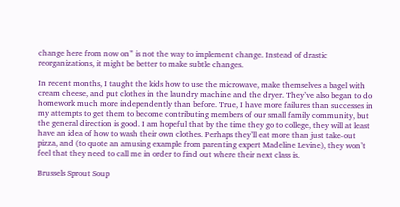change here from now on” is not the way to implement change. Instead of drastic reorganizations, it might be better to make subtle changes.

In recent months, I taught the kids how to use the microwave, make themselves a bagel with cream cheese, and put clothes in the laundry machine and the dryer. They’ve also began to do homework much more independently than before. True, I have more failures than successes in my attempts to get them to become contributing members of our small family community, but the general direction is good. I am hopeful that by the time they go to college, they will at least have an idea of how to wash their own clothes. Perhaps they’ll eat more than just take-out pizza, and (to quote an amusing example from parenting expert Madeline Levine), they won’t feel that they need to call me in order to find out where their next class is.

Brussels Sprout Soup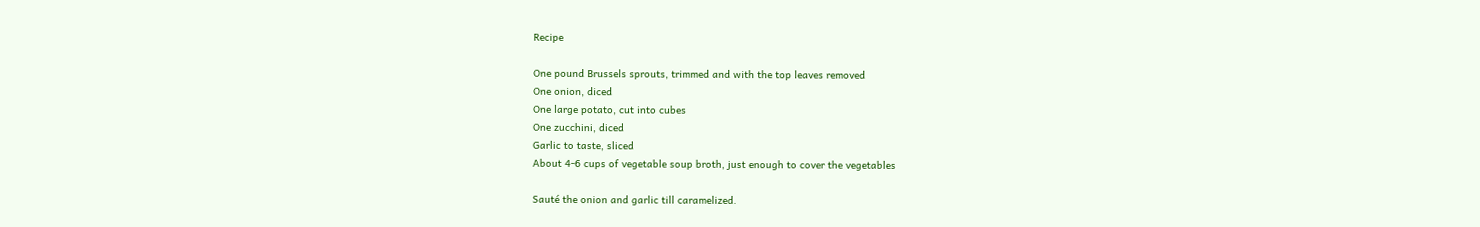Recipe

One pound Brussels sprouts, trimmed and with the top leaves removed
One onion, diced
One large potato, cut into cubes
One zucchini, diced
Garlic to taste, sliced
About 4-6 cups of vegetable soup broth, just enough to cover the vegetables

Sauté the onion and garlic till caramelized.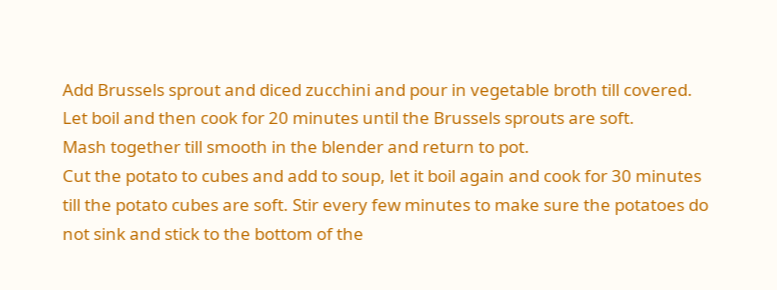Add Brussels sprout and diced zucchini and pour in vegetable broth till covered.
Let boil and then cook for 20 minutes until the Brussels sprouts are soft.
Mash together till smooth in the blender and return to pot.
Cut the potato to cubes and add to soup, let it boil again and cook for 30 minutes till the potato cubes are soft. Stir every few minutes to make sure the potatoes do not sink and stick to the bottom of the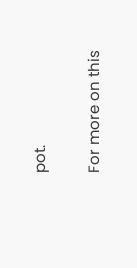pot.


For more on this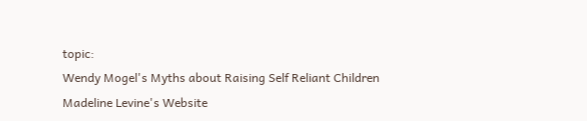topic:
Wendy Mogel's Myths about Raising Self Reliant Children
Madeline Levine's Website